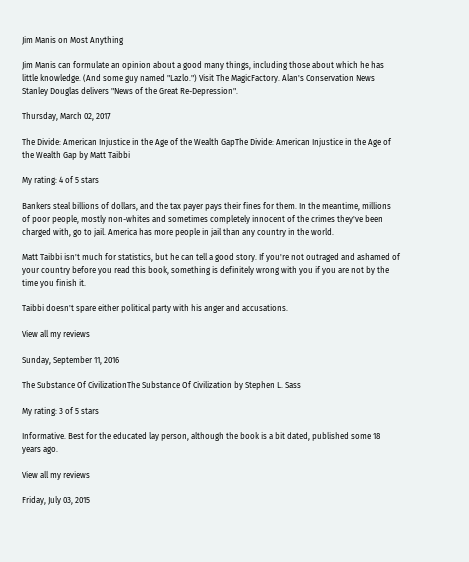Jim Manis on Most Anything

Jim Manis can formulate an opinion about a good many things, including those about which he has little knowledge. (And some guy named "Lazlo.") Visit The MagicFactory. Alan's Conservation News Stanley Douglas delivers "News of the Great Re-Depression".

Thursday, March 02, 2017

The Divide: American Injustice in the Age of the Wealth GapThe Divide: American Injustice in the Age of the Wealth Gap by Matt Taibbi

My rating: 4 of 5 stars

Bankers steal billions of dollars, and the tax payer pays their fines for them. In the meantime, millions of poor people, mostly non-whites and sometimes completely innocent of the crimes they've been charged with, go to jail. America has more people in jail than any country in the world.

Matt Taibbi isn't much for statistics, but he can tell a good story. If you're not outraged and ashamed of your country before you read this book, something is definitely wrong with you if you are not by the time you finish it.

Taibbi doesn't spare either political party with his anger and accusations.

View all my reviews

Sunday, September 11, 2016

The Substance Of CivilizationThe Substance Of Civilization by Stephen L. Sass

My rating: 3 of 5 stars

Informative. Best for the educated lay person, although the book is a bit dated, published some 18 years ago.

View all my reviews

Friday, July 03, 2015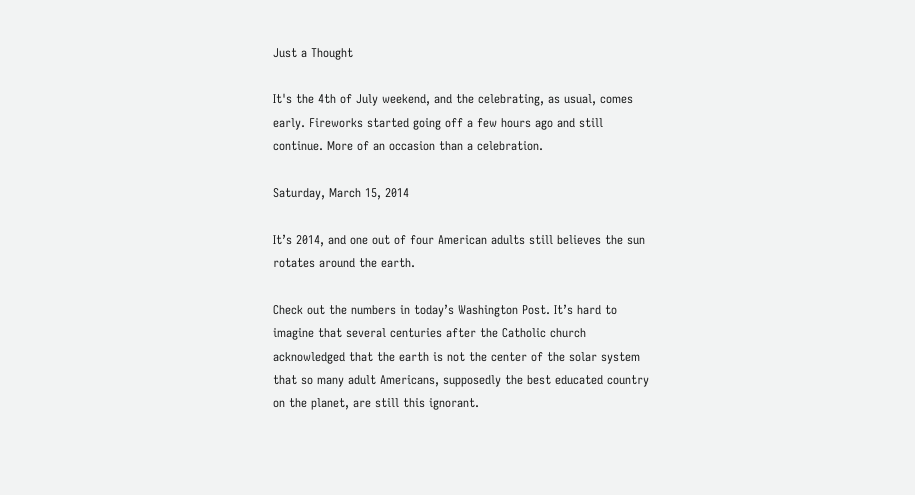Just a Thought

It's the 4th of July weekend, and the celebrating, as usual, comes early. Fireworks started going off a few hours ago and still continue. More of an occasion than a celebration.

Saturday, March 15, 2014

It’s 2014, and one out of four American adults still believes the sun rotates around the earth.

Check out the numbers in today’s Washington Post. It’s hard to imagine that several centuries after the Catholic church acknowledged that the earth is not the center of the solar system that so many adult Americans, supposedly the best educated country on the planet, are still this ignorant.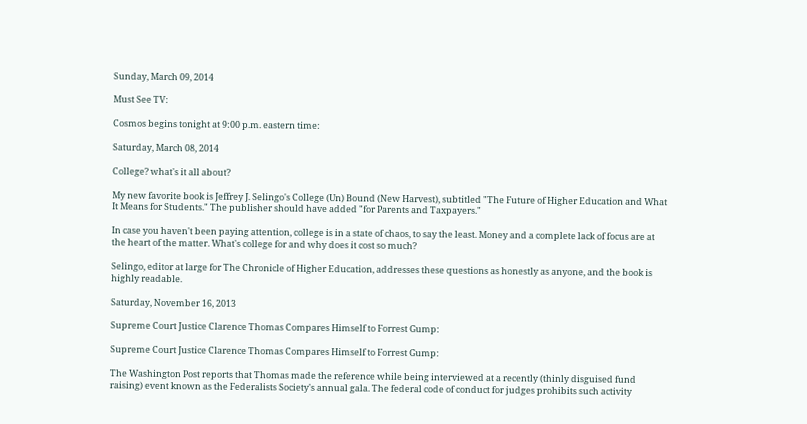Sunday, March 09, 2014

Must See TV:

Cosmos begins tonight at 9:00 p.m. eastern time:

Saturday, March 08, 2014

College? what's it all about?

My new favorite book is Jeffrey J. Selingo's College (Un) Bound (New Harvest), subtitled "The Future of Higher Education and What It Means for Students." The publisher should have added "for Parents and Taxpayers."

In case you haven't been paying attention, college is in a state of chaos, to say the least. Money and a complete lack of focus are at the heart of the matter. What's college for and why does it cost so much?

Selingo, editor at large for The Chronicle of Higher Education, addresses these questions as honestly as anyone, and the book is highly readable.

Saturday, November 16, 2013

Supreme Court Justice Clarence Thomas Compares Himself to Forrest Gump:

Supreme Court Justice Clarence Thomas Compares Himself to Forrest Gump:

The Washington Post reports that Thomas made the reference while being interviewed at a recently (thinly disguised fund raising) event known as the Federalists Society's annual gala. The federal code of conduct for judges prohibits such activity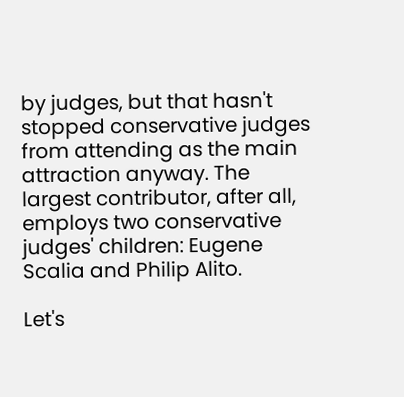by judges, but that hasn't stopped conservative judges from attending as the main attraction anyway. The largest contributor, after all, employs two conservative judges' children: Eugene Scalia and Philip Alito.

Let's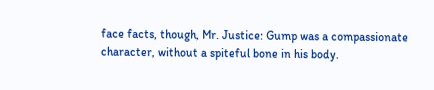face facts, though, Mr. Justice: Gump was a compassionate character, without a spiteful bone in his body.